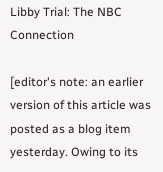Libby Trial: The NBC Connection

[editor's note: an earlier version of this article was posted as a blog item yesterday. Owing to its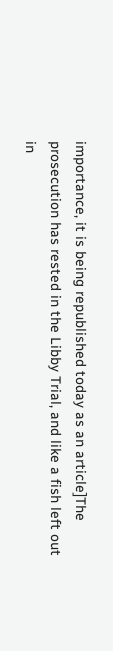importance, it is being republished today as an article]The prosecution has rested in the Libby Trial, and like a fish left out in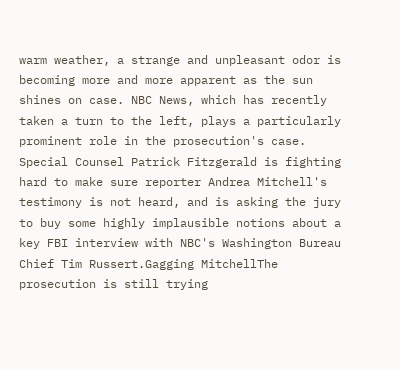warm weather, a strange and unpleasant odor is becoming more and more apparent as the sun shines on case. NBC News, which has recently taken a turn to the left, plays a particularly prominent role in the prosecution's case. Special Counsel Patrick Fitzgerald is fighting hard to make sure reporter Andrea Mitchell's testimony is not heard, and is asking the jury to buy some highly implausible notions about a key FBI interview with NBC's Washington Bureau Chief Tim Russert.Gagging MitchellThe prosecution is still trying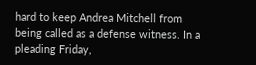hard to keep Andrea Mitchell from being called as a defense witness. In a pleading Friday,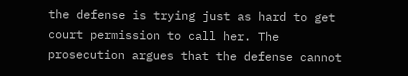the defense is trying just as hard to get court permission to call her. The prosecution argues that the defense cannot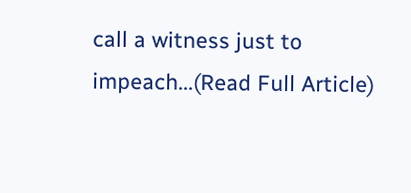call a witness just to impeach...(Read Full Article)